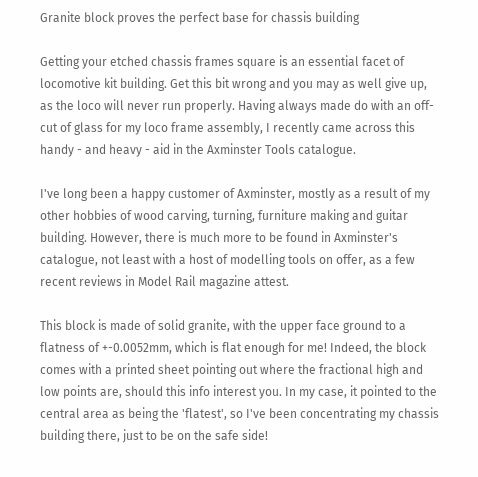Granite block proves the perfect base for chassis building

Getting your etched chassis frames square is an essential facet of locomotive kit building. Get this bit wrong and you may as well give up, as the loco will never run properly. Having always made do with an off-cut of glass for my loco frame assembly, I recently came across this handy - and heavy - aid in the Axminster Tools catalogue.

I've long been a happy customer of Axminster, mostly as a result of my other hobbies of wood carving, turning, furniture making and guitar building. However, there is much more to be found in Axminster's catalogue, not least with a host of modelling tools on offer, as a few recent reviews in Model Rail magazine attest.

This block is made of solid granite, with the upper face ground to a flatness of +-0.0052mm, which is flat enough for me! Indeed, the block comes with a printed sheet pointing out where the fractional high and low points are, should this info interest you. In my case, it pointed to the central area as being the 'flatest', so I've been concentrating my chassis building there, just to be on the safe side!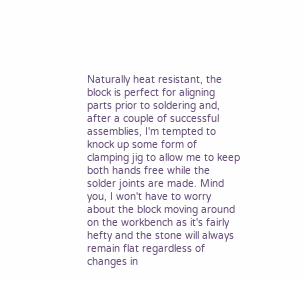Naturally heat resistant, the block is perfect for aligning parts prior to soldering and, after a couple of successful assemblies, I'm tempted to knock up some form of clamping jig to allow me to keep both hands free while the solder joints are made. Mind you, I won't have to worry about the block moving around on the workbench as it's fairly hefty and the stone will always remain flat regardless of changes in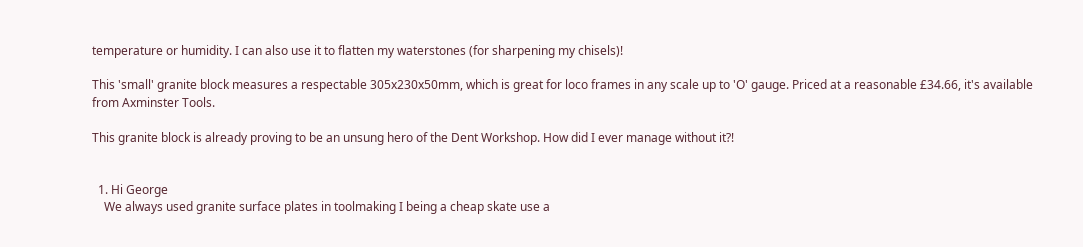temperature or humidity. I can also use it to flatten my waterstones (for sharpening my chisels)!

This 'small' granite block measures a respectable 305x230x50mm, which is great for loco frames in any scale up to 'O' gauge. Priced at a reasonable £34.66, it's available from Axminster Tools.

This granite block is already proving to be an unsung hero of the Dent Workshop. How did I ever manage without it?!


  1. Hi George
    We always used granite surface plates in toolmaking I being a cheap skate use a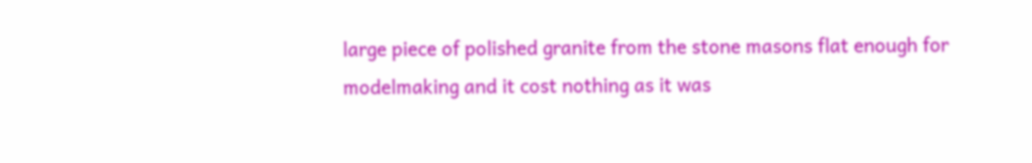large piece of polished granite from the stone masons flat enough for modelmaking and it cost nothing as it was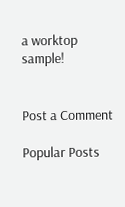a worktop sample!


Post a Comment

Popular Posts